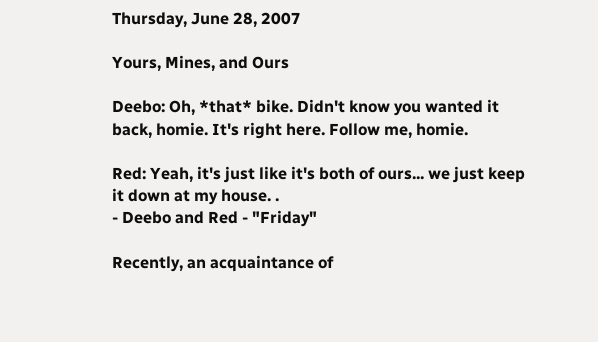Thursday, June 28, 2007

Yours, Mines, and Ours

Deebo: Oh, *that* bike. Didn't know you wanted it back, homie. It's right here. Follow me, homie.

Red: Yeah, it's just like it's both of ours... we just keep it down at my house. .
- Deebo and Red - "Friday"

Recently, an acquaintance of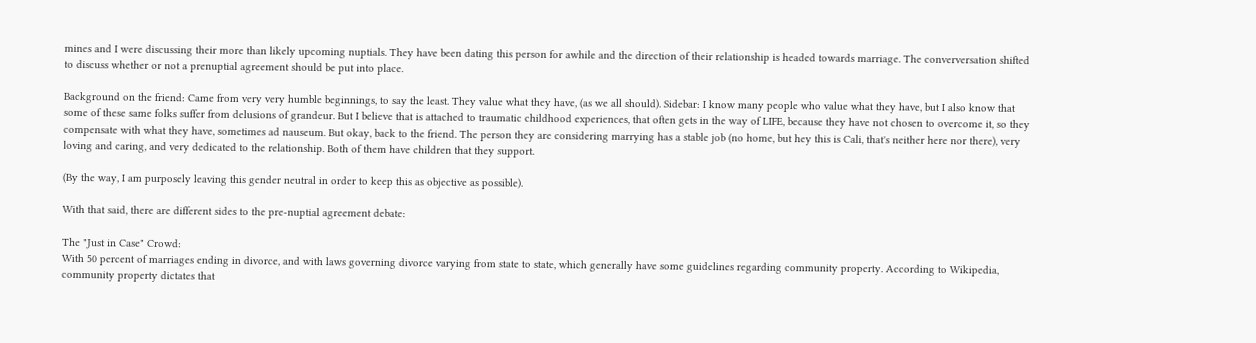mines and I were discussing their more than likely upcoming nuptials. They have been dating this person for awhile and the direction of their relationship is headed towards marriage. The converversation shifted to discuss whether or not a prenuptial agreement should be put into place.

Background on the friend: Came from very very humble beginnings, to say the least. They value what they have, (as we all should). Sidebar: I know many people who value what they have, but I also know that some of these same folks suffer from delusions of grandeur. But I believe that is attached to traumatic childhood experiences, that often gets in the way of LIFE, because they have not chosen to overcome it, so they compensate with what they have, sometimes ad nauseum. But okay, back to the friend. The person they are considering marrying has a stable job (no home, but hey this is Cali, that's neither here nor there), very loving and caring, and very dedicated to the relationship. Both of them have children that they support.

(By the way, I am purposely leaving this gender neutral in order to keep this as objective as possible).

With that said, there are different sides to the pre-nuptial agreement debate:

The "Just in Case" Crowd:
With 50 percent of marriages ending in divorce, and with laws governing divorce varying from state to state, which generally have some guidelines regarding community property. According to Wikipedia, community property dictates that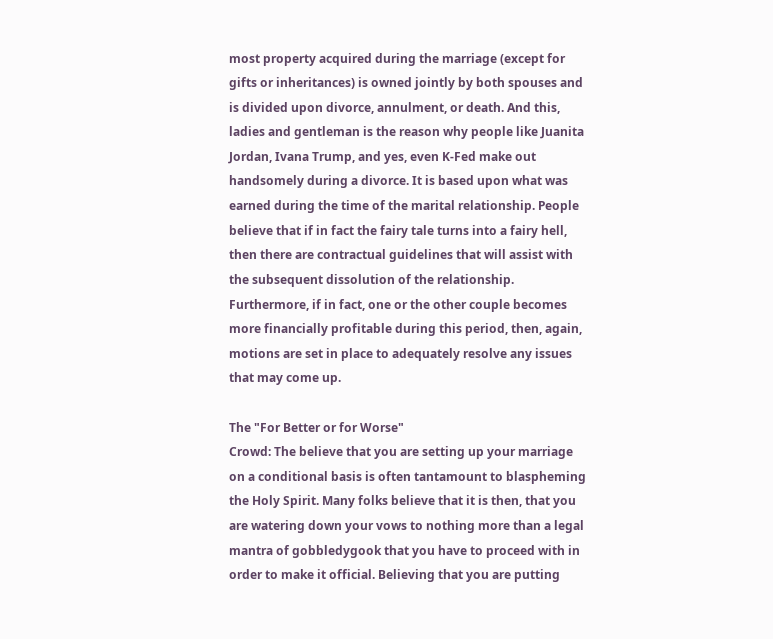most property acquired during the marriage (except for gifts or inheritances) is owned jointly by both spouses and is divided upon divorce, annulment, or death. And this, ladies and gentleman is the reason why people like Juanita Jordan, Ivana Trump, and yes, even K-Fed make out handsomely during a divorce. It is based upon what was earned during the time of the marital relationship. People believe that if in fact the fairy tale turns into a fairy hell, then there are contractual guidelines that will assist with the subsequent dissolution of the relationship. Furthermore, if in fact, one or the other couple becomes more financially profitable during this period, then, again, motions are set in place to adequately resolve any issues that may come up.

The "For Better or for Worse"
Crowd: The believe that you are setting up your marriage on a conditional basis is often tantamount to blaspheming the Holy Spirit. Many folks believe that it is then, that you are watering down your vows to nothing more than a legal mantra of gobbledygook that you have to proceed with in order to make it official. Believing that you are putting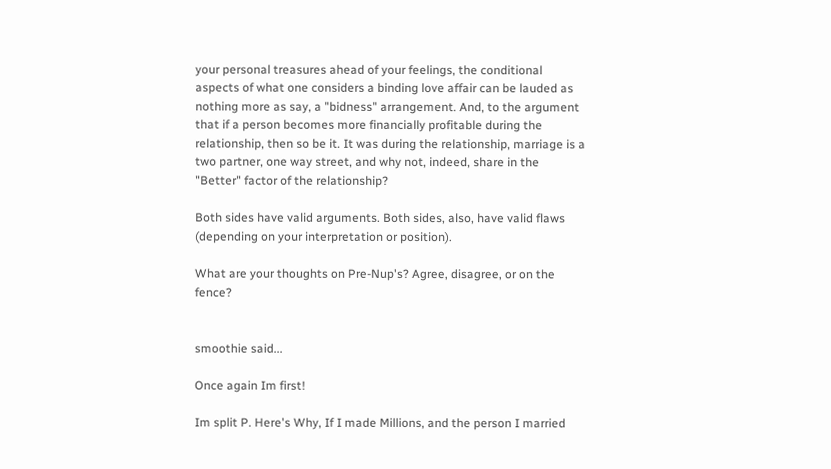your personal treasures ahead of your feelings, the conditional aspects of what one considers a binding love affair can be lauded as nothing more as say, a "bidness" arrangement. And, to the argument that if a person becomes more financially profitable during the relationship, then so be it. It was during the relationship, marriage is a two partner, one way street, and why not, indeed, share in the "Better" factor of the relationship?

Both sides have valid arguments. Both sides, also, have valid flaws (depending on your interpretation or position).

What are your thoughts on Pre-Nup's? Agree, disagree, or on the fence?


smoothie said...

Once again Im first!

Im split P. Here's Why, If I made Millions, and the person I married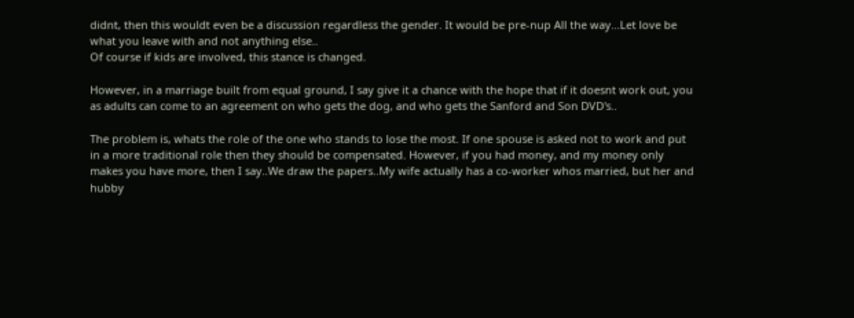didnt, then this wouldt even be a discussion regardless the gender. It would be pre-nup All the way...Let love be what you leave with and not anything else..
Of course if kids are involved, this stance is changed.

However, in a marriage built from equal ground, I say give it a chance with the hope that if it doesnt work out, you as adults can come to an agreement on who gets the dog, and who gets the Sanford and Son DVD's..

The problem is, whats the role of the one who stands to lose the most. If one spouse is asked not to work and put in a more traditional role then they should be compensated. However, if you had money, and my money only makes you have more, then I say..We draw the papers..My wife actually has a co-worker whos married, but her and hubby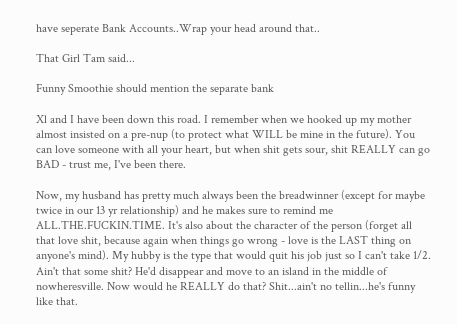have seperate Bank Accounts..Wrap your head around that..

That Girl Tam said...

Funny Smoothie should mention the separate bank

Xl and I have been down this road. I remember when we hooked up my mother almost insisted on a pre-nup (to protect what WILL be mine in the future). You can love someone with all your heart, but when shit gets sour, shit REALLY can go BAD - trust me, I've been there.

Now, my husband has pretty much always been the breadwinner (except for maybe twice in our 13 yr relationship) and he makes sure to remind me ALL.THE.FUCKIN.TIME. It's also about the character of the person (forget all that love shit, because again when things go wrong - love is the LAST thing on anyone's mind). My hubby is the type that would quit his job just so I can't take 1/2. Ain't that some shit? He'd disappear and move to an island in the middle of nowheresville. Now would he REALLY do that? Shit...ain't no tellin...he's funny like that.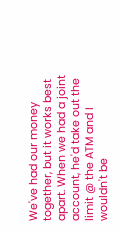We've had our money together, but it works best apart. When we had a joint account, he'd take out the limit @ the ATM and I wouldn't be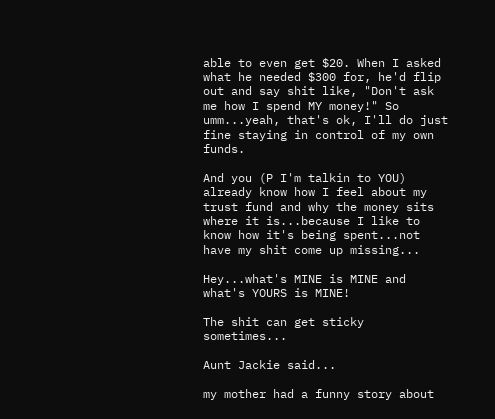able to even get $20. When I asked what he needed $300 for, he'd flip out and say shit like, "Don't ask me how I spend MY money!" So umm...yeah, that's ok, I'll do just fine staying in control of my own funds.

And you (P I'm talkin to YOU) already know how I feel about my trust fund and why the money sits where it is...because I like to know how it's being spent...not have my shit come up missing...

Hey...what's MINE is MINE and what's YOURS is MINE!

The shit can get sticky sometimes...

Aunt Jackie said...

my mother had a funny story about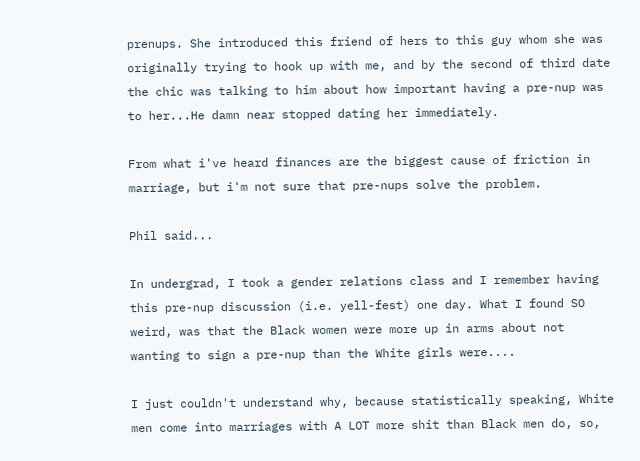prenups. She introduced this friend of hers to this guy whom she was originally trying to hook up with me, and by the second of third date the chic was talking to him about how important having a pre-nup was to her...He damn near stopped dating her immediately.

From what i've heard finances are the biggest cause of friction in marriage, but i'm not sure that pre-nups solve the problem.

Phil said...

In undergrad, I took a gender relations class and I remember having this pre-nup discussion (i.e. yell-fest) one day. What I found SO weird, was that the Black women were more up in arms about not wanting to sign a pre-nup than the White girls were....

I just couldn't understand why, because statistically speaking, White men come into marriages with A LOT more shit than Black men do, so,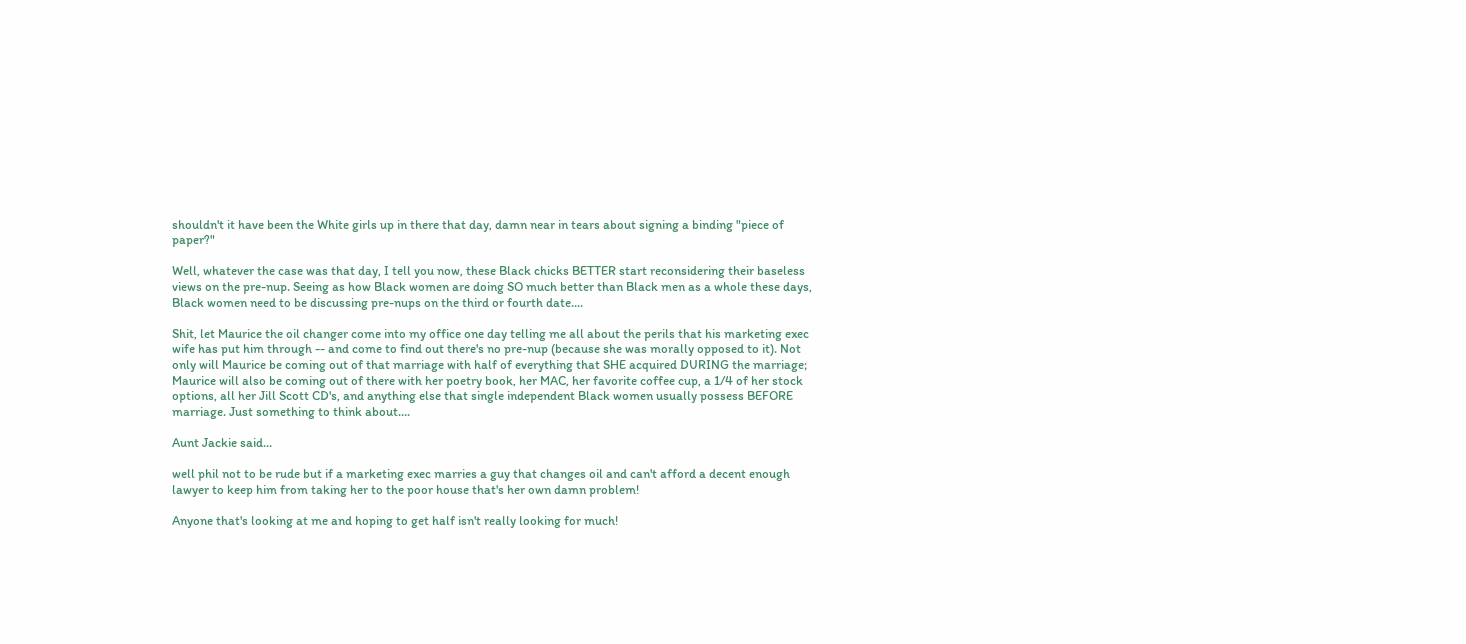shouldn't it have been the White girls up in there that day, damn near in tears about signing a binding "piece of paper?"

Well, whatever the case was that day, I tell you now, these Black chicks BETTER start reconsidering their baseless views on the pre-nup. Seeing as how Black women are doing SO much better than Black men as a whole these days, Black women need to be discussing pre-nups on the third or fourth date....

Shit, let Maurice the oil changer come into my office one day telling me all about the perils that his marketing exec wife has put him through -- and come to find out there's no pre-nup (because she was morally opposed to it). Not only will Maurice be coming out of that marriage with half of everything that SHE acquired DURING the marriage; Maurice will also be coming out of there with her poetry book, her MAC, her favorite coffee cup, a 1/4 of her stock options, all her Jill Scott CD's, and anything else that single independent Black women usually possess BEFORE marriage. Just something to think about....

Aunt Jackie said...

well phil not to be rude but if a marketing exec marries a guy that changes oil and can't afford a decent enough lawyer to keep him from taking her to the poor house that's her own damn problem!

Anyone that's looking at me and hoping to get half isn't really looking for much!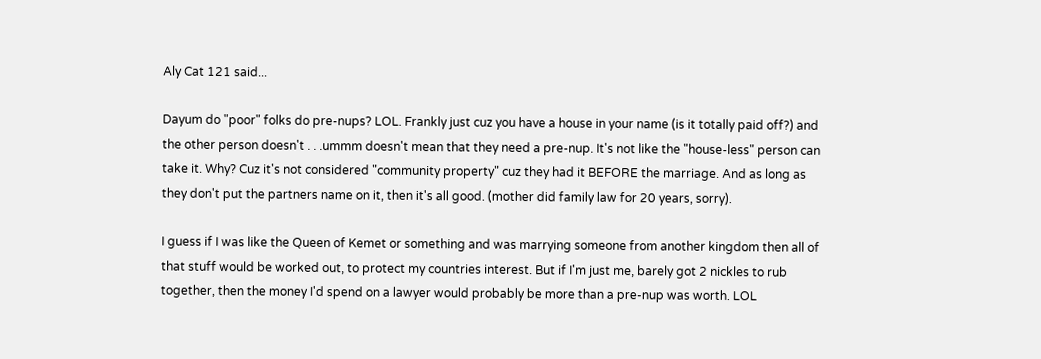Aly Cat 121 said...

Dayum do "poor" folks do pre-nups? LOL. Frankly just cuz you have a house in your name (is it totally paid off?) and the other person doesn't . . .ummm doesn't mean that they need a pre-nup. It's not like the "house-less" person can take it. Why? Cuz it's not considered "community property" cuz they had it BEFORE the marriage. And as long as they don't put the partners name on it, then it's all good. (mother did family law for 20 years, sorry).

I guess if I was like the Queen of Kemet or something and was marrying someone from another kingdom then all of that stuff would be worked out, to protect my countries interest. But if I'm just me, barely got 2 nickles to rub together, then the money I'd spend on a lawyer would probably be more than a pre-nup was worth. LOL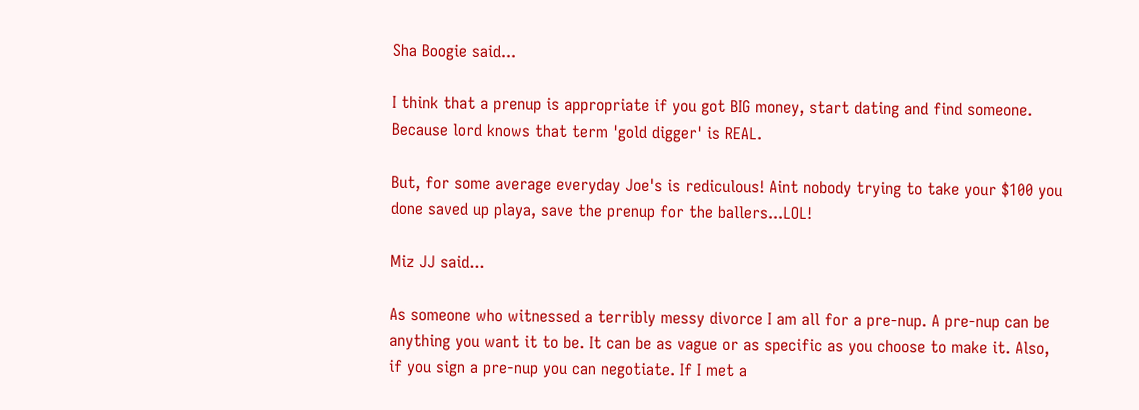Sha Boogie said...

I think that a prenup is appropriate if you got BIG money, start dating and find someone. Because lord knows that term 'gold digger' is REAL.

But, for some average everyday Joe's is rediculous! Aint nobody trying to take your $100 you done saved up playa, save the prenup for the ballers...LOL!

Miz JJ said...

As someone who witnessed a terribly messy divorce I am all for a pre-nup. A pre-nup can be anything you want it to be. It can be as vague or as specific as you choose to make it. Also, if you sign a pre-nup you can negotiate. If I met a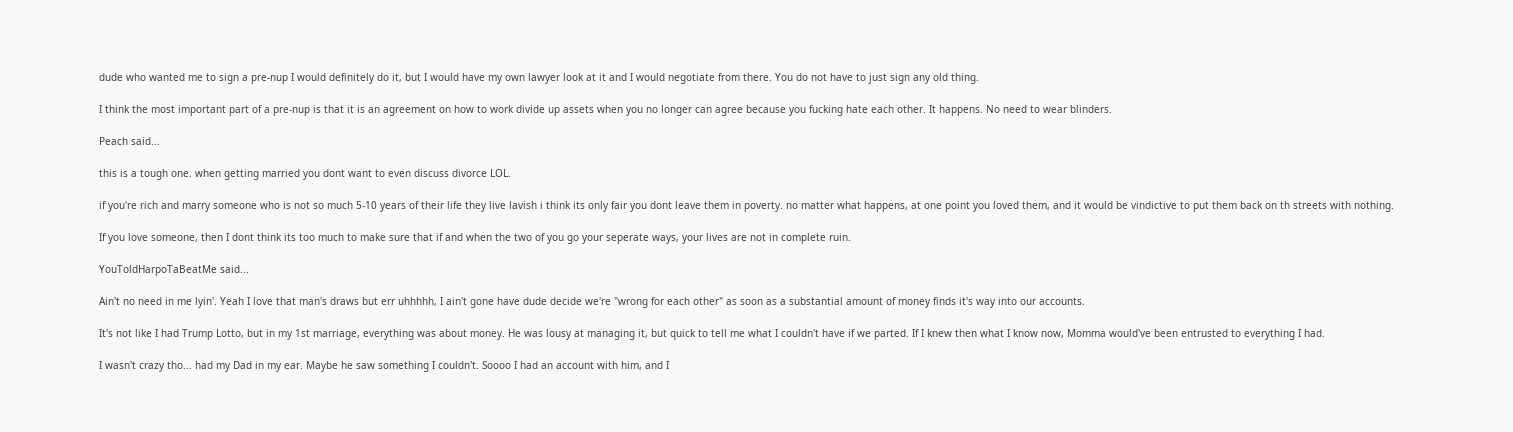dude who wanted me to sign a pre-nup I would definitely do it, but I would have my own lawyer look at it and I would negotiate from there. You do not have to just sign any old thing.

I think the most important part of a pre-nup is that it is an agreement on how to work divide up assets when you no longer can agree because you fucking hate each other. It happens. No need to wear blinders.

Peach said...

this is a tough one. when getting married you dont want to even discuss divorce LOL.

if you're rich and marry someone who is not so much 5-10 years of their life they live lavish i think its only fair you dont leave them in poverty. no matter what happens, at one point you loved them, and it would be vindictive to put them back on th streets with nothing.

If you love someone, then I dont think its too much to make sure that if and when the two of you go your seperate ways, your lives are not in complete ruin.

YouToldHarpoTaBeatMe said...

Ain't no need in me lyin'. Yeah I love that man's draws but err uhhhhh, I ain't gone have dude decide we're "wrong for each other" as soon as a substantial amount of money finds it's way into our accounts.

It's not like I had Trump Lotto, but in my 1st marriage, everything was about money. He was lousy at managing it, but quick to tell me what I couldn't have if we parted. If I knew then what I know now, Momma would've been entrusted to everything I had.

I wasn't crazy tho... had my Dad in my ear. Maybe he saw something I couldn't. Soooo I had an account with him, and I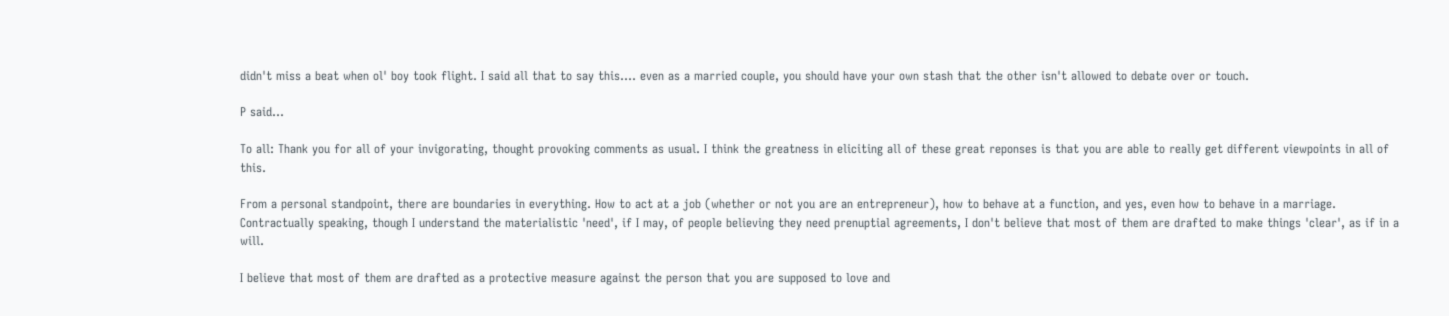didn't miss a beat when ol' boy took flight. I said all that to say this.... even as a married couple, you should have your own stash that the other isn't allowed to debate over or touch.

P said...

To all: Thank you for all of your invigorating, thought provoking comments as usual. I think the greatness in eliciting all of these great reponses is that you are able to really get different viewpoints in all of this.

From a personal standpoint, there are boundaries in everything. How to act at a job (whether or not you are an entrepreneur), how to behave at a function, and yes, even how to behave in a marriage. Contractually speaking, though I understand the materialistic 'need', if I may, of people believing they need prenuptial agreements, I don't believe that most of them are drafted to make things 'clear', as if in a will.

I believe that most of them are drafted as a protective measure against the person that you are supposed to love and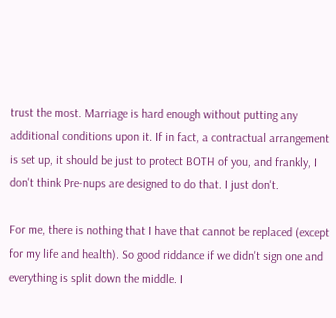trust the most. Marriage is hard enough without putting any additional conditions upon it. If in fact, a contractual arrangement is set up, it should be just to protect BOTH of you, and frankly, I don't think Pre-nups are designed to do that. I just don't.

For me, there is nothing that I have that cannot be replaced (except for my life and health). So good riddance if we didn't sign one and everything is split down the middle. I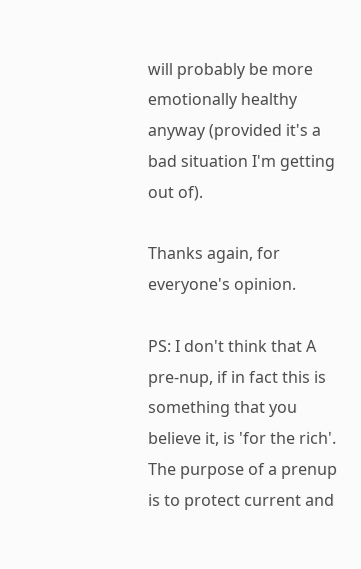will probably be more emotionally healthy anyway (provided it's a bad situation I'm getting out of).

Thanks again, for everyone's opinion.

PS: I don't think that A pre-nup, if in fact this is something that you believe it, is 'for the rich'. The purpose of a prenup is to protect current and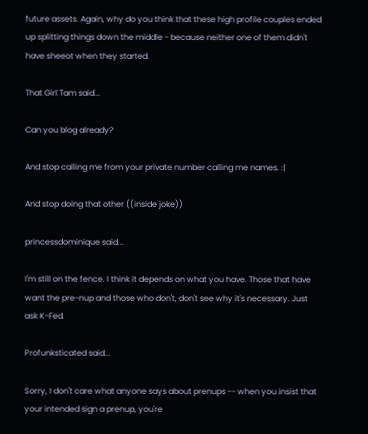future assets. Again, why do you think that these high profile couples ended up splitting things down the middle - because neither one of them didn't have sheeot when they started.

That Girl Tam said...

Can you blog already?

And stop calling me from your private number calling me names. :|

And stop doing that other ((inside joke))

princessdominique said...

I'm still on the fence. I think it depends on what you have. Those that have want the pre-nup and those who don't, don't see why it's necessary. Just ask K-Fed.

Profunksticated said...

Sorry, I don't care what anyone says about prenups -- when you insist that your intended sign a prenup, you're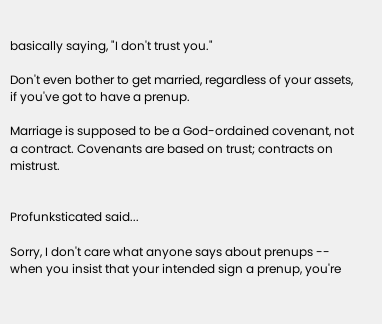basically saying, "I don't trust you."

Don't even bother to get married, regardless of your assets, if you've got to have a prenup.

Marriage is supposed to be a God-ordained covenant, not a contract. Covenants are based on trust; contracts on mistrust.


Profunksticated said...

Sorry, I don't care what anyone says about prenups -- when you insist that your intended sign a prenup, you're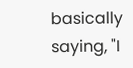basically saying, "I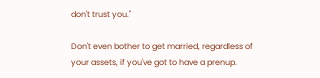don't trust you."

Don't even bother to get married, regardless of your assets, if you've got to have a prenup.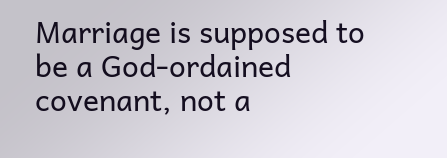Marriage is supposed to be a God-ordained covenant, not a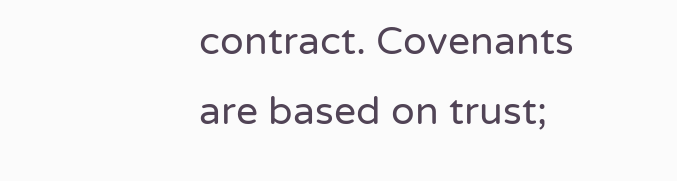contract. Covenants are based on trust;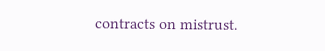contracts on mistrust.